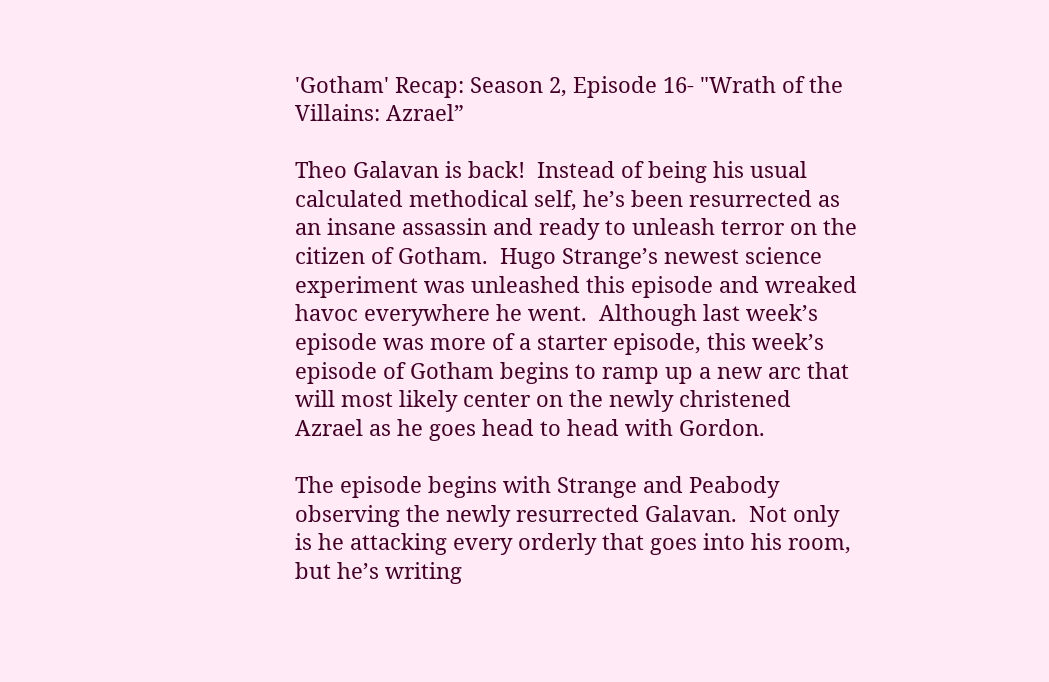'Gotham' Recap: Season 2, Episode 16- "Wrath of the Villains: Azrael”

Theo Galavan is back!  Instead of being his usual calculated methodical self, he’s been resurrected as an insane assassin and ready to unleash terror on the citizen of Gotham.  Hugo Strange’s newest science experiment was unleashed this episode and wreaked havoc everywhere he went.  Although last week’s episode was more of a starter episode, this week’s episode of Gotham begins to ramp up a new arc that will most likely center on the newly christened Azrael as he goes head to head with Gordon.

The episode begins with Strange and Peabody observing the newly resurrected Galavan.  Not only is he attacking every orderly that goes into his room, but he’s writing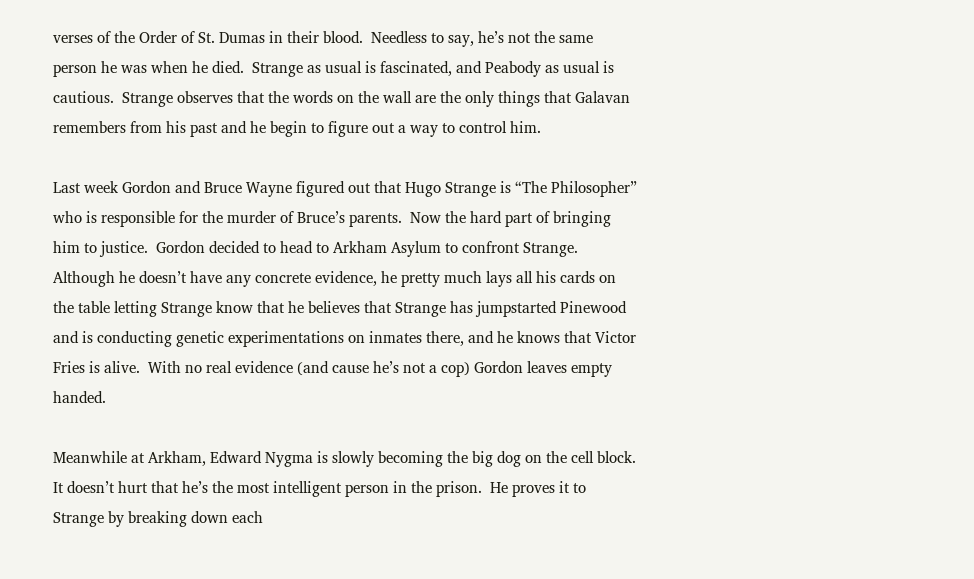verses of the Order of St. Dumas in their blood.  Needless to say, he’s not the same person he was when he died.  Strange as usual is fascinated, and Peabody as usual is cautious.  Strange observes that the words on the wall are the only things that Galavan remembers from his past and he begin to figure out a way to control him.

Last week Gordon and Bruce Wayne figured out that Hugo Strange is “The Philosopher” who is responsible for the murder of Bruce’s parents.  Now the hard part of bringing him to justice.  Gordon decided to head to Arkham Asylum to confront Strange.  Although he doesn’t have any concrete evidence, he pretty much lays all his cards on the table letting Strange know that he believes that Strange has jumpstarted Pinewood and is conducting genetic experimentations on inmates there, and he knows that Victor Fries is alive.  With no real evidence (and cause he’s not a cop) Gordon leaves empty handed.

Meanwhile at Arkham, Edward Nygma is slowly becoming the big dog on the cell block.  It doesn’t hurt that he’s the most intelligent person in the prison.  He proves it to Strange by breaking down each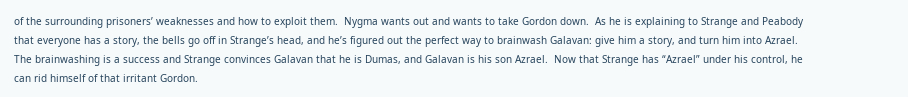of the surrounding prisoners’ weaknesses and how to exploit them.  Nygma wants out and wants to take Gordon down.  As he is explaining to Strange and Peabody that everyone has a story, the bells go off in Strange’s head, and he’s figured out the perfect way to brainwash Galavan: give him a story, and turn him into Azrael.  The brainwashing is a success and Strange convinces Galavan that he is Dumas, and Galavan is his son Azrael.  Now that Strange has “Azrael” under his control, he can rid himself of that irritant Gordon.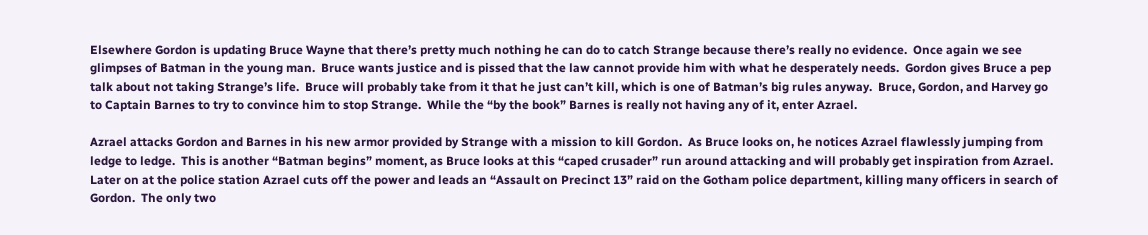Elsewhere Gordon is updating Bruce Wayne that there’s pretty much nothing he can do to catch Strange because there’s really no evidence.  Once again we see glimpses of Batman in the young man.  Bruce wants justice and is pissed that the law cannot provide him with what he desperately needs.  Gordon gives Bruce a pep talk about not taking Strange’s life.  Bruce will probably take from it that he just can’t kill, which is one of Batman’s big rules anyway.  Bruce, Gordon, and Harvey go to Captain Barnes to try to convince him to stop Strange.  While the “by the book” Barnes is really not having any of it, enter Azrael.

Azrael attacks Gordon and Barnes in his new armor provided by Strange with a mission to kill Gordon.  As Bruce looks on, he notices Azrael flawlessly jumping from ledge to ledge.  This is another “Batman begins” moment, as Bruce looks at this “caped crusader” run around attacking and will probably get inspiration from Azrael.  Later on at the police station Azrael cuts off the power and leads an “Assault on Precinct 13” raid on the Gotham police department, killing many officers in search of Gordon.  The only two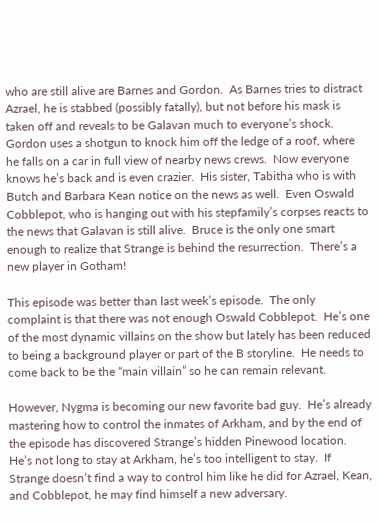who are still alive are Barnes and Gordon.  As Barnes tries to distract Azrael, he is stabbed (possibly fatally), but not before his mask is taken off and reveals to be Galavan much to everyone’s shock.  Gordon uses a shotgun to knock him off the ledge of a roof, where he falls on a car in full view of nearby news crews.  Now everyone knows he’s back and is even crazier.  His sister, Tabitha who is with Butch and Barbara Kean notice on the news as well.  Even Oswald Cobblepot, who is hanging out with his stepfamily’s corpses reacts to the news that Galavan is still alive.  Bruce is the only one smart enough to realize that Strange is behind the resurrection.  There’s a new player in Gotham!

This episode was better than last week’s episode.  The only complaint is that there was not enough Oswald Cobblepot.  He’s one of the most dynamic villains on the show but lately has been reduced to being a background player or part of the B storyline.  He needs to come back to be the “main villain” so he can remain relevant.

However, Nygma is becoming our new favorite bad guy.  He’s already mastering how to control the inmates of Arkham, and by the end of the episode has discovered Strange’s hidden Pinewood location.  He’s not long to stay at Arkham, he’s too intelligent to stay.  If Strange doesn’t find a way to control him like he did for Azrael, Kean, and Cobblepot, he may find himself a new adversary.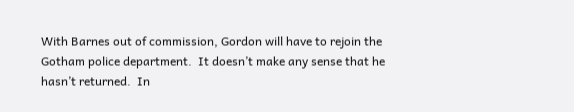With Barnes out of commission, Gordon will have to rejoin the Gotham police department.  It doesn’t make any sense that he hasn’t returned.  In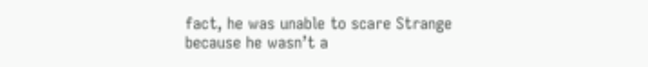fact, he was unable to scare Strange because he wasn’t a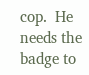cop.  He needs the badge to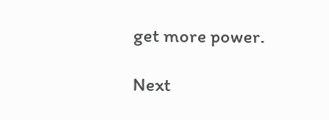get more power.

Next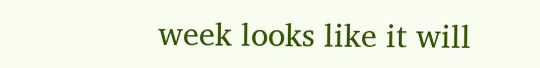week looks like it will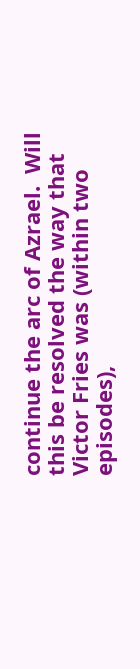continue the arc of Azrael.  Will this be resolved the way that Victor Fries was (within two episodes),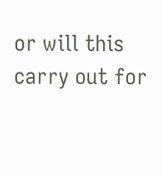or will this carry out for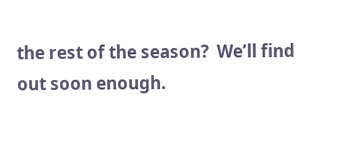the rest of the season?  We’ll find out soon enough.